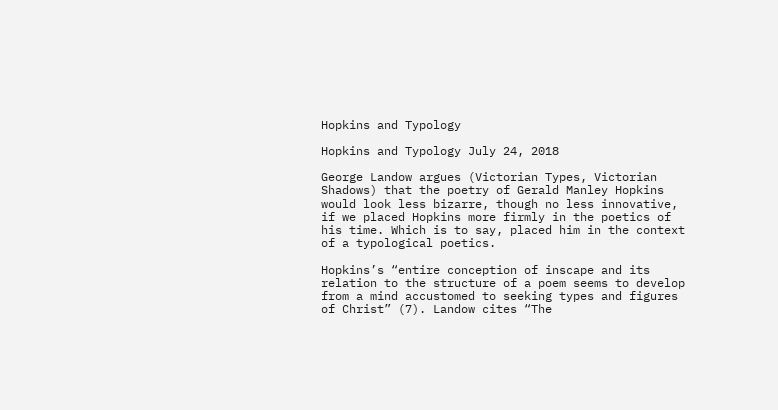Hopkins and Typology

Hopkins and Typology July 24, 2018

George Landow argues (Victorian Types, Victorian Shadows) that the poetry of Gerald Manley Hopkins would look less bizarre, though no less innovative, if we placed Hopkins more firmly in the poetics of his time. Which is to say, placed him in the context of a typological poetics.

Hopkins’s “entire conception of inscape and its relation to the structure of a poem seems to develop from a mind accustomed to seeking types and figures of Christ” (7). Landow cites “The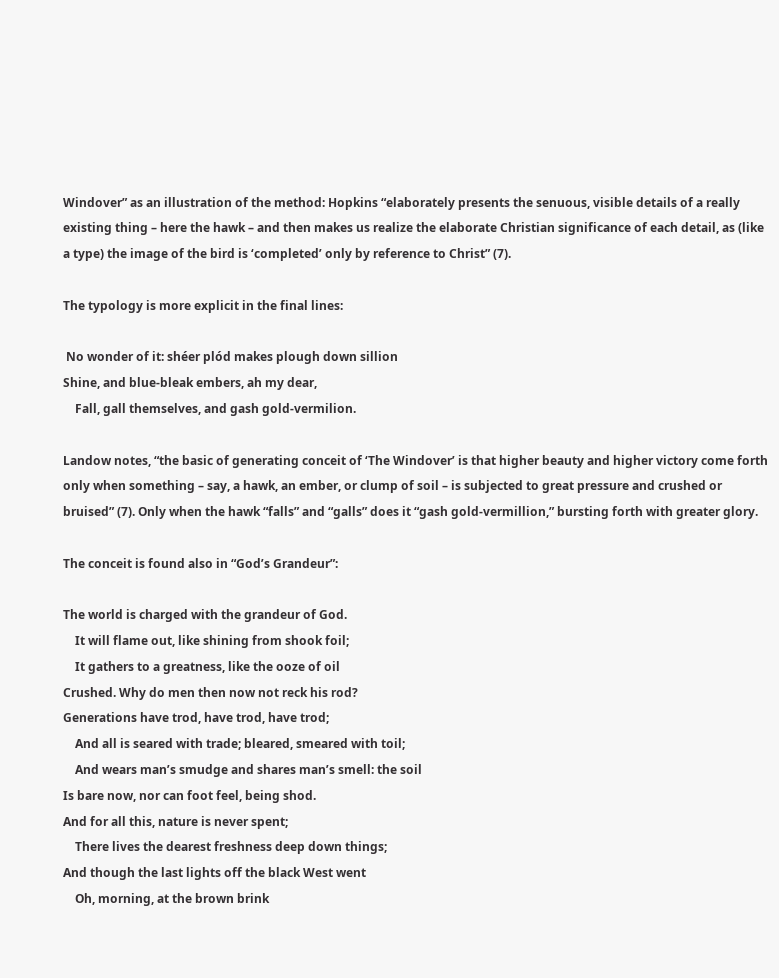Windover” as an illustration of the method: Hopkins “elaborately presents the senuous, visible details of a really existing thing – here the hawk – and then makes us realize the elaborate Christian significance of each detail, as (like a type) the image of the bird is ‘completed’ only by reference to Christ” (7).

The typology is more explicit in the final lines:

 No wonder of it: shéer plód makes plough down sillion
Shine, and blue-bleak embers, ah my dear,
    Fall, gall themselves, and gash gold-vermilion.

Landow notes, “the basic of generating conceit of ‘The Windover’ is that higher beauty and higher victory come forth only when something – say, a hawk, an ember, or clump of soil – is subjected to great pressure and crushed or bruised” (7). Only when the hawk “falls” and “galls” does it “gash gold-vermillion,” bursting forth with greater glory.

The conceit is found also in “God’s Grandeur”:

The world is charged with the grandeur of God.
    It will flame out, like shining from shook foil;
    It gathers to a greatness, like the ooze of oil
Crushed. Why do men then now not reck his rod?
Generations have trod, have trod, have trod;
    And all is seared with trade; bleared, smeared with toil;
    And wears man’s smudge and shares man’s smell: the soil
Is bare now, nor can foot feel, being shod.
And for all this, nature is never spent;
    There lives the dearest freshness deep down things;
And though the last lights off the black West went
    Oh, morning, at the brown brink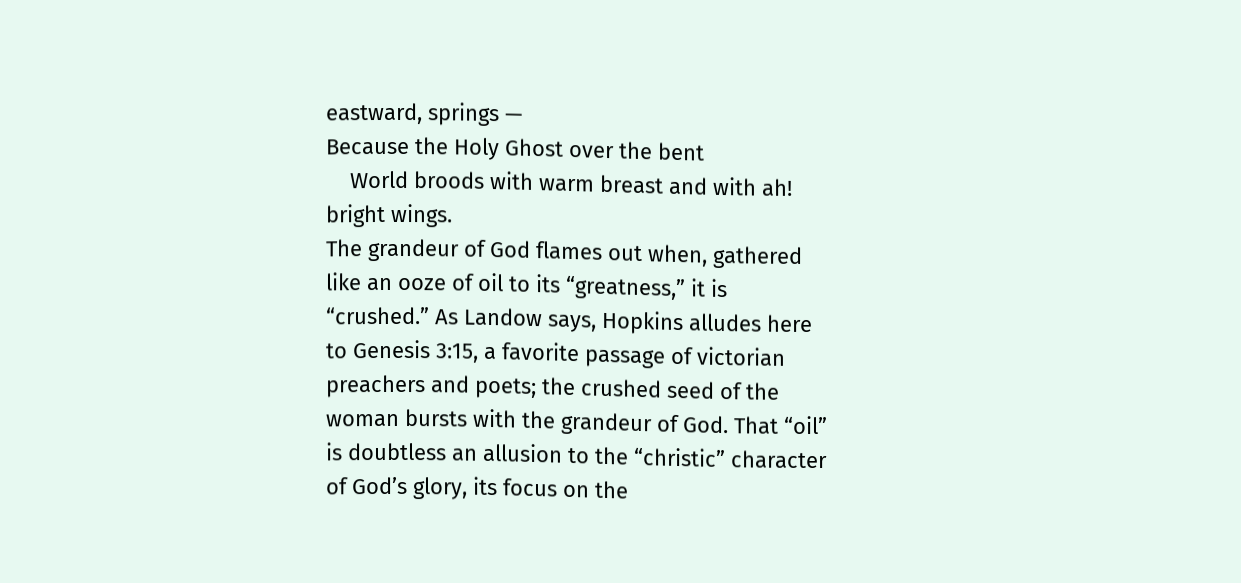eastward, springs —
Because the Holy Ghost over the bent
    World broods with warm breast and with ah! bright wings.
The grandeur of God flames out when, gathered like an ooze of oil to its “greatness,” it is “crushed.” As Landow says, Hopkins alludes here to Genesis 3:15, a favorite passage of victorian preachers and poets; the crushed seed of the woman bursts with the grandeur of God. That “oil” is doubtless an allusion to the “christic” character of God’s glory, its focus on the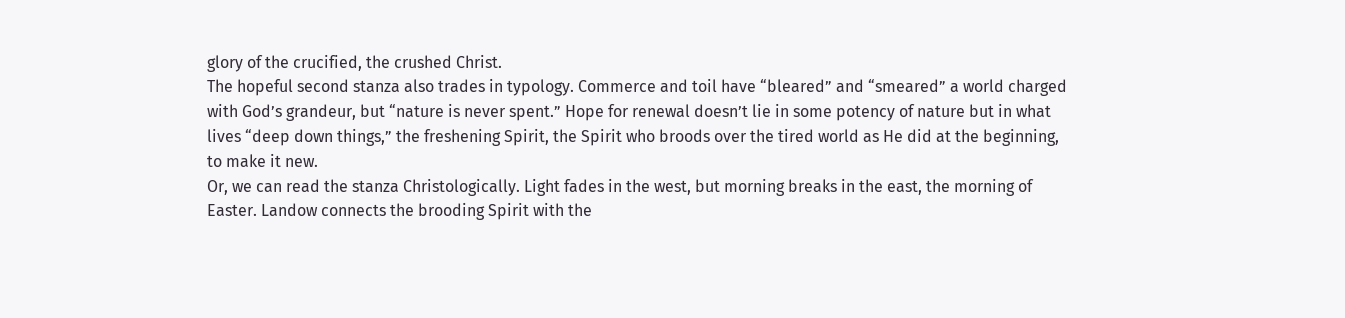glory of the crucified, the crushed Christ.
The hopeful second stanza also trades in typology. Commerce and toil have “bleared” and “smeared” a world charged with God’s grandeur, but “nature is never spent.” Hope for renewal doesn’t lie in some potency of nature but in what lives “deep down things,” the freshening Spirit, the Spirit who broods over the tired world as He did at the beginning, to make it new.
Or, we can read the stanza Christologically. Light fades in the west, but morning breaks in the east, the morning of Easter. Landow connects the brooding Spirit with the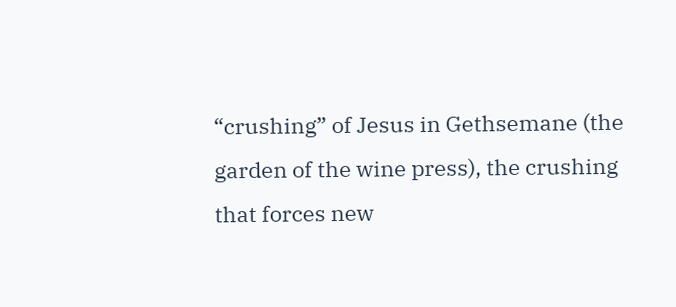“crushing” of Jesus in Gethsemane (the garden of the wine press), the crushing that forces new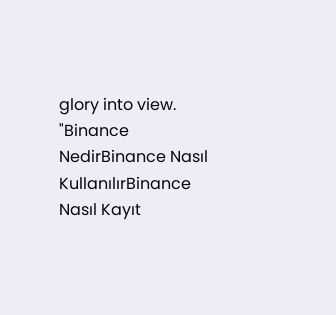glory into view.
"Binance NedirBinance Nasıl KullanılırBinance Nasıl Kayıt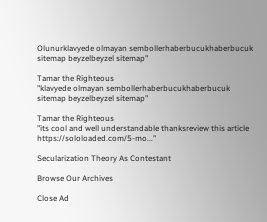Olunurklavyede olmayan sembollerhaberbucukhaberbucuk sitemap beyzelbeyzel sitemap"

Tamar the Righteous
"klavyede olmayan sembollerhaberbucukhaberbucuk sitemap beyzelbeyzel sitemap"

Tamar the Righteous
"its cool and well understandable thanksreview this article https://sololoaded.com/5-mo..."

Secularization Theory As Contestant

Browse Our Archives

Close Ad